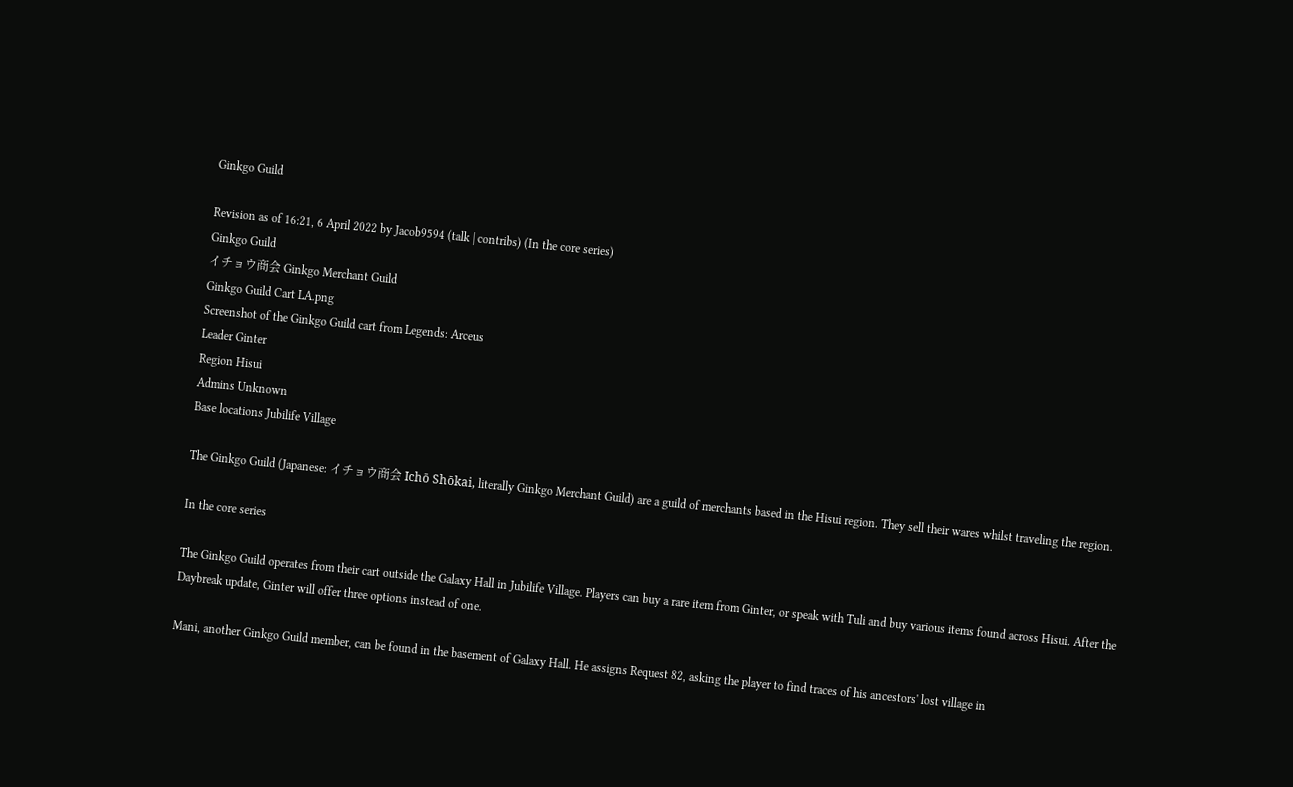Ginkgo Guild

Revision as of 16:21, 6 April 2022 by Jacob9594 (talk | contribs) (In the core series)
Ginkgo Guild
イチョウ商会 Ginkgo Merchant Guild
Ginkgo Guild Cart LA.png
Screenshot of the Ginkgo Guild cart from Legends: Arceus
Leader Ginter
Region Hisui
Admins Unknown
Base locations Jubilife Village

The Ginkgo Guild (Japanese: イチョウ商会 Ichō Shōkai, literally Ginkgo Merchant Guild) are a guild of merchants based in the Hisui region. They sell their wares whilst traveling the region.

In the core series

The Ginkgo Guild operates from their cart outside the Galaxy Hall in Jubilife Village. Players can buy a rare item from Ginter, or speak with Tuli and buy various items found across Hisui. After the Daybreak update, Ginter will offer three options instead of one.

Mani, another Ginkgo Guild member, can be found in the basement of Galaxy Hall. He assigns Request 82, asking the player to find traces of his ancestors' lost village in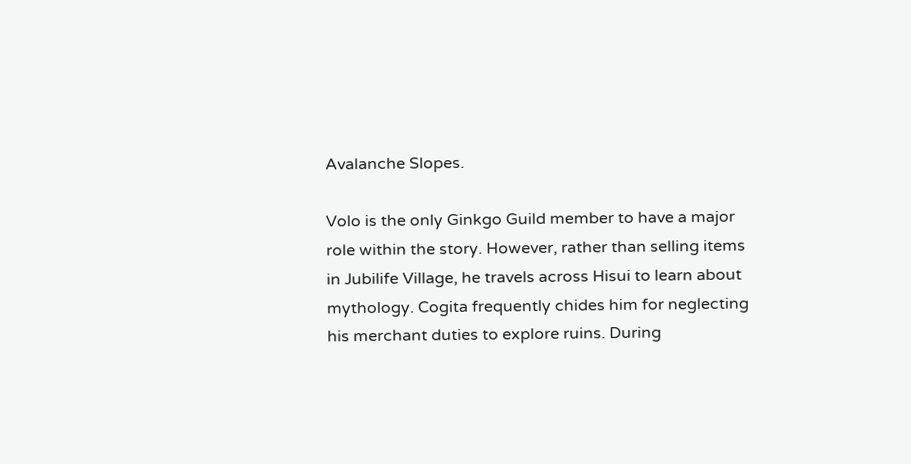Avalanche Slopes.

Volo is the only Ginkgo Guild member to have a major role within the story. However, rather than selling items in Jubilife Village, he travels across Hisui to learn about mythology. Cogita frequently chides him for neglecting his merchant duties to explore ruins. During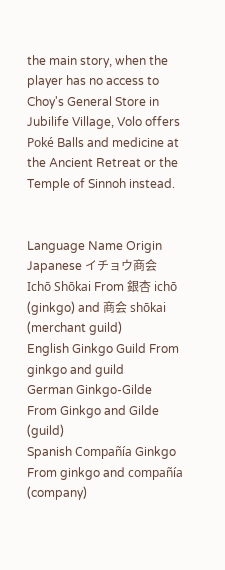the main story, when the player has no access to Choy's General Store in Jubilife Village, Volo offers Poké Balls and medicine at the Ancient Retreat or the Temple of Sinnoh instead.


Language Name Origin
Japanese イチョウ商会 Ichō Shōkai From 銀杏 ichō (ginkgo) and 商会 shōkai (merchant guild)
English Ginkgo Guild From ginkgo and guild
German Ginkgo-Gilde From Ginkgo and Gilde (guild)
Spanish Compañía Ginkgo From ginkgo and compañía (company)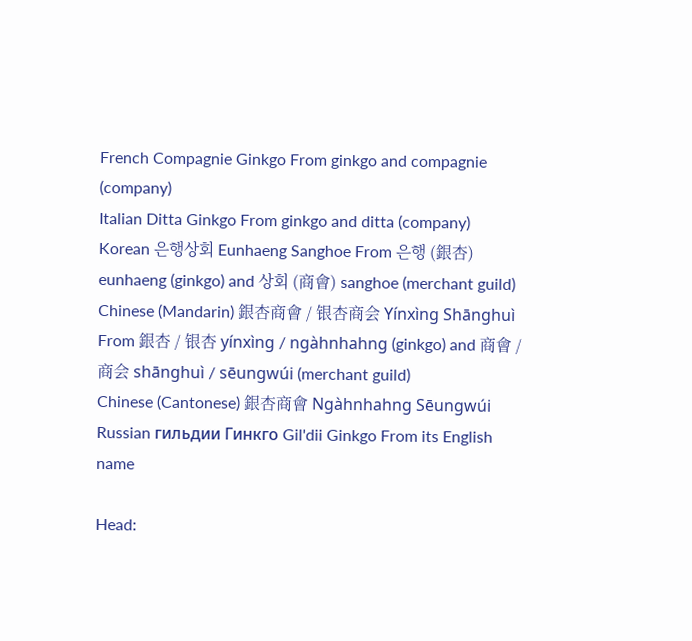French Compagnie Ginkgo From ginkgo and compagnie (company)
Italian Ditta Ginkgo From ginkgo and ditta (company)
Korean 은행상회 Eunhaeng Sanghoe From 은행 (銀杏) eunhaeng (ginkgo) and 상회 (商會) sanghoe (merchant guild)
Chinese (Mandarin) 銀杏商會 / 银杏商会 Yínxìng Shānghuì From 銀杏 / 银杏 yínxìng / ngàhnhahng (ginkgo) and 商會 / 商会 shānghuì / sēungwúi (merchant guild)
Chinese (Cantonese) 銀杏商會 Ngàhnhahng Sēungwúi
Russian гильдии Гинкго Gil'dii Ginkgo From its English name

Head: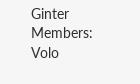Ginter
Members: Volo